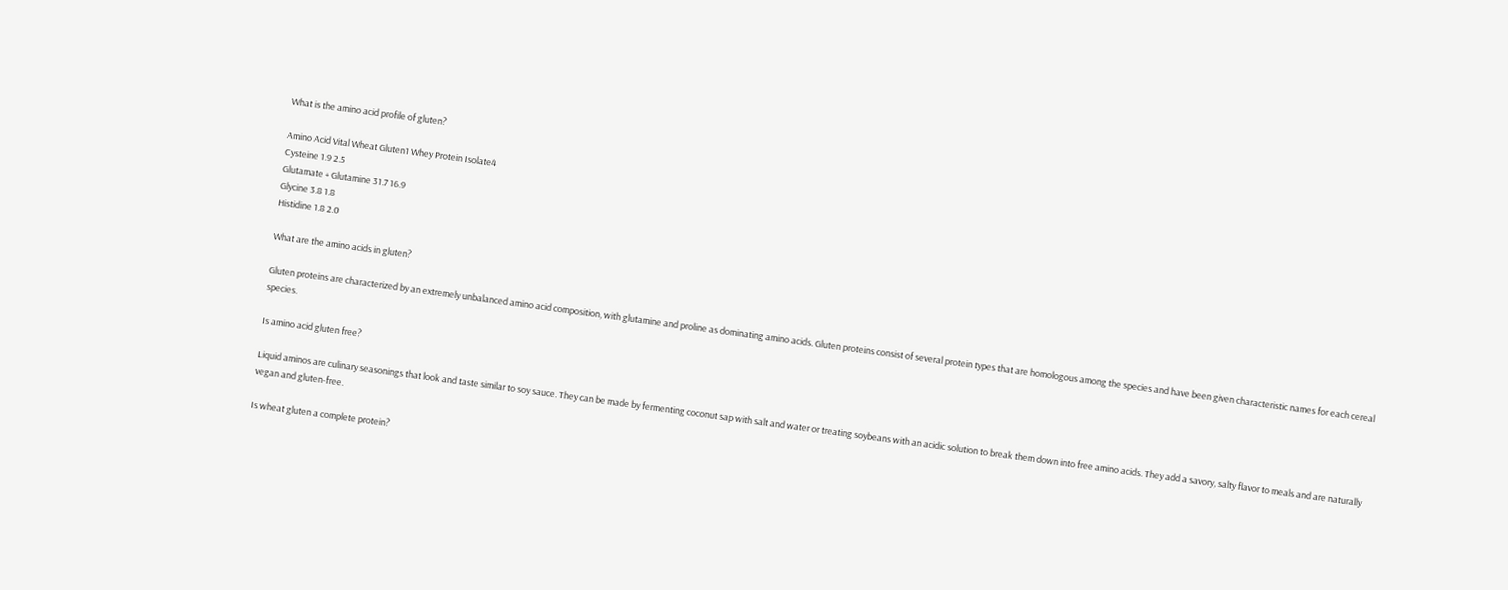What is the amino acid profile of gluten?

Amino Acid Vital Wheat Gluten1 Whey Protein Isolate4
Cysteine 1.9 2.5
Glutamate + Glutamine 31.7 16.9
Glycine 3.8 1.8
Histidine 1.8 2.0

What are the amino acids in gluten?

Gluten proteins are characterized by an extremely unbalanced amino acid composition, with glutamine and proline as dominating amino acids. Gluten proteins consist of several protein types that are homologous among the species and have been given characteristic names for each cereal species.

Is amino acid gluten free?

Liquid aminos are culinary seasonings that look and taste similar to soy sauce. They can be made by fermenting coconut sap with salt and water or treating soybeans with an acidic solution to break them down into free amino acids. They add a savory, salty flavor to meals and are naturally vegan and gluten-free.

Is wheat gluten a complete protein?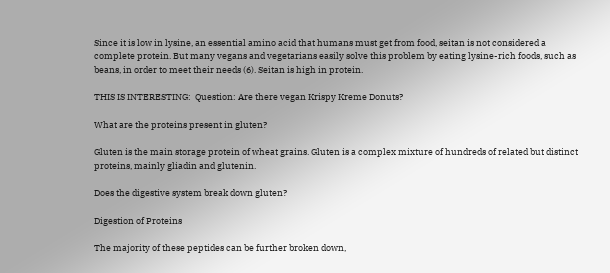Since it is low in lysine, an essential amino acid that humans must get from food, seitan is not considered a complete protein. But many vegans and vegetarians easily solve this problem by eating lysine-rich foods, such as beans, in order to meet their needs (6). Seitan is high in protein.

THIS IS INTERESTING:  Question: Are there vegan Krispy Kreme Donuts?

What are the proteins present in gluten?

Gluten is the main storage protein of wheat grains. Gluten is a complex mixture of hundreds of related but distinct proteins, mainly gliadin and glutenin.

Does the digestive system break down gluten?

Digestion of Proteins

The majority of these peptides can be further broken down,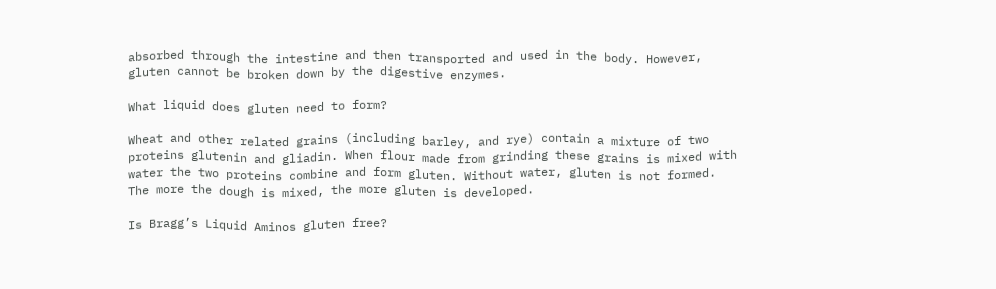absorbed through the intestine and then transported and used in the body. However, gluten cannot be broken down by the digestive enzymes.

What liquid does gluten need to form?

Wheat and other related grains (including barley, and rye) contain a mixture of two proteins glutenin and gliadin. When flour made from grinding these grains is mixed with water the two proteins combine and form gluten. Without water, gluten is not formed. The more the dough is mixed, the more gluten is developed.

Is Bragg’s Liquid Aminos gluten free?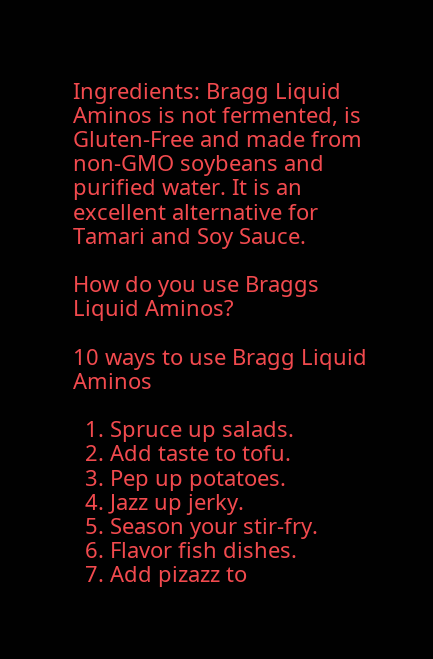Ingredients: Bragg Liquid Aminos is not fermented, is Gluten-Free and made from non-GMO soybeans and purified water. It is an excellent alternative for Tamari and Soy Sauce.

How do you use Braggs Liquid Aminos?

10 ways to use Bragg Liquid Aminos

  1. Spruce up salads.
  2. Add taste to tofu.
  3. Pep up potatoes.
  4. Jazz up jerky.
  5. Season your stir-fry.
  6. Flavor fish dishes.
  7. Add pizazz to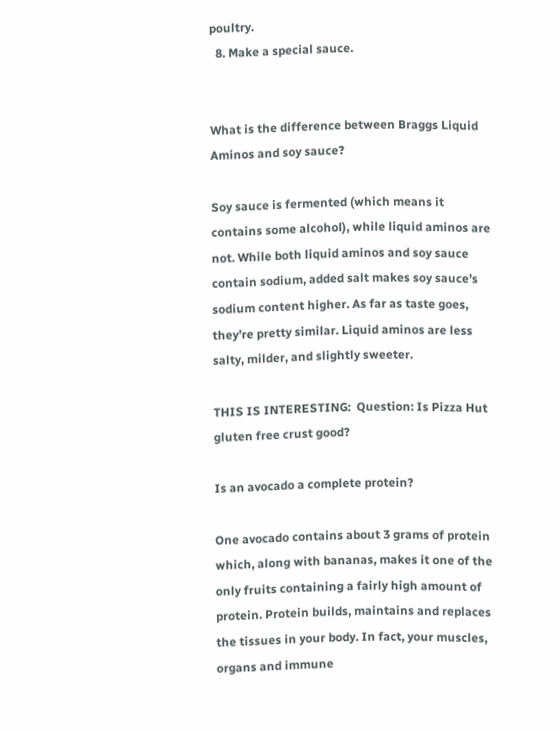poultry.
  8. Make a special sauce.


What is the difference between Braggs Liquid Aminos and soy sauce?

Soy sauce is fermented (which means it contains some alcohol), while liquid aminos are not. While both liquid aminos and soy sauce contain sodium, added salt makes soy sauce’s sodium content higher. As far as taste goes, they’re pretty similar. Liquid aminos are less salty, milder, and slightly sweeter.

THIS IS INTERESTING:  Question: Is Pizza Hut gluten free crust good?

Is an avocado a complete protein?

One avocado contains about 3 grams of protein which, along with bananas, makes it one of the only fruits containing a fairly high amount of protein. Protein builds, maintains and replaces the tissues in your body. In fact, your muscles, organs and immune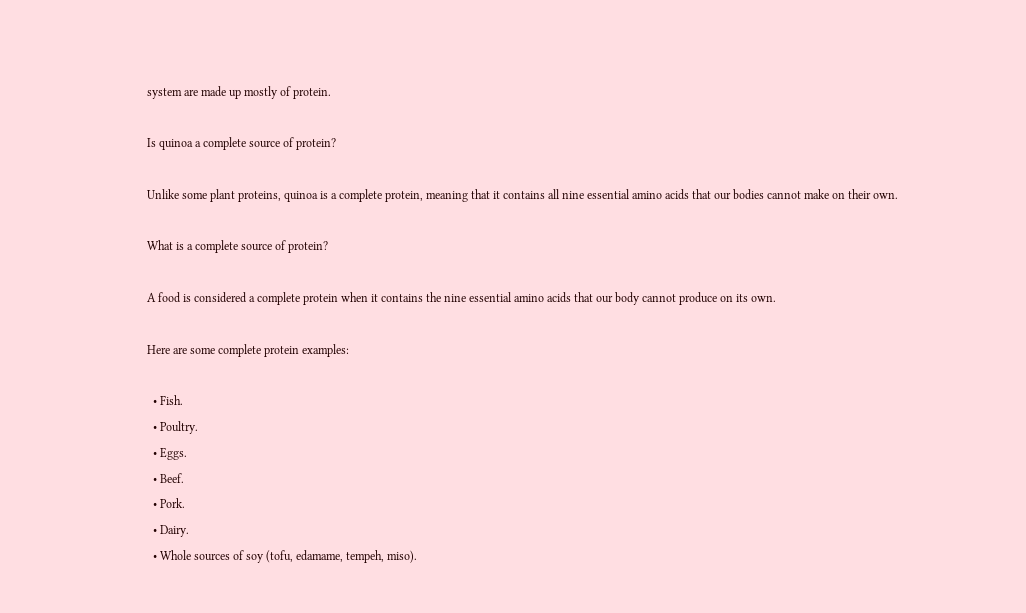system are made up mostly of protein.

Is quinoa a complete source of protein?

Unlike some plant proteins, quinoa is a complete protein, meaning that it contains all nine essential amino acids that our bodies cannot make on their own.

What is a complete source of protein?

A food is considered a complete protein when it contains the nine essential amino acids that our body cannot produce on its own.

Here are some complete protein examples:

  • Fish.
  • Poultry.
  • Eggs.
  • Beef.
  • Pork.
  • Dairy.
  • Whole sources of soy (tofu, edamame, tempeh, miso).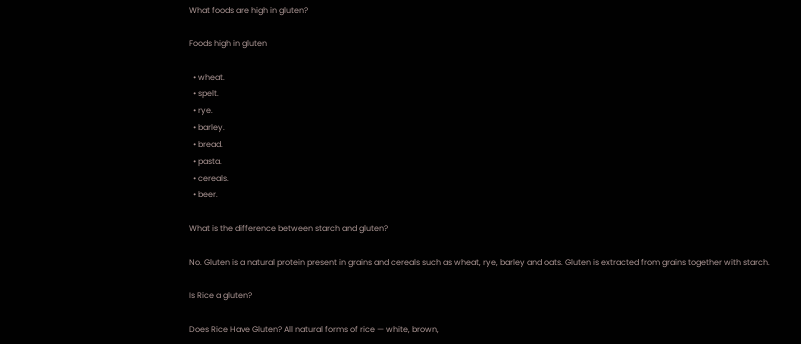What foods are high in gluten?

Foods high in gluten

  • wheat.
  • spelt.
  • rye.
  • barley.
  • bread.
  • pasta.
  • cereals.
  • beer.

What is the difference between starch and gluten?

No. Gluten is a natural protein present in grains and cereals such as wheat, rye, barley and oats. Gluten is extracted from grains together with starch.

Is Rice a gluten?

Does Rice Have Gluten? All natural forms of rice — white, brown,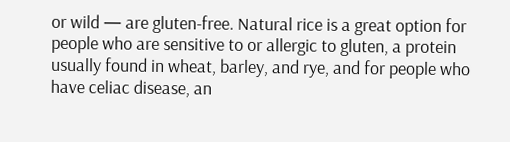or wild — are gluten-free. Natural rice is a great option for people who are sensitive to or allergic to gluten, a protein usually found in wheat, barley, and rye, and for people who have celiac disease, an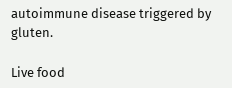autoimmune disease triggered by gluten.

Live food